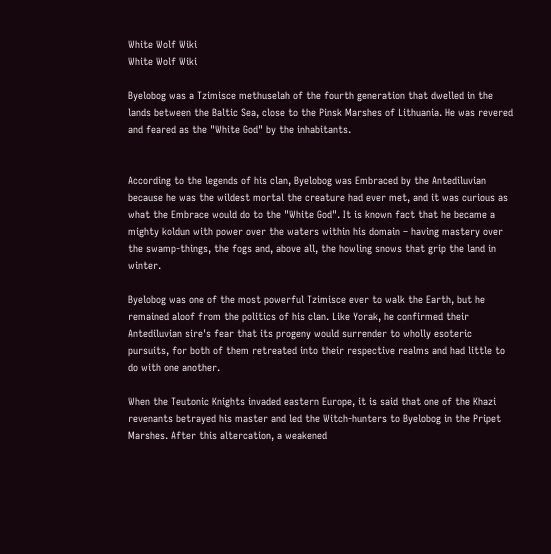White Wolf Wiki
White Wolf Wiki

Byelobog was a Tzimisce methuselah of the fourth generation that dwelled in the lands between the Baltic Sea, close to the Pinsk Marshes of Lithuania. He was revered and feared as the "White God" by the inhabitants.


According to the legends of his clan, Byelobog was Embraced by the Antediluvian because he was the wildest mortal the creature had ever met, and it was curious as what the Embrace would do to the "White God". It is known fact that he became a mighty koldun with power over the waters within his domain – having mastery over the swamp-things, the fogs and, above all, the howling snows that grip the land in winter.

Byelobog was one of the most powerful Tzimisce ever to walk the Earth, but he remained aloof from the politics of his clan. Like Yorak, he confirmed their Antediluvian sire's fear that its progeny would surrender to wholly esoteric pursuits, for both of them retreated into their respective realms and had little to do with one another.

When the Teutonic Knights invaded eastern Europe, it is said that one of the Khazi revenants betrayed his master and led the Witch-hunters to Byelobog in the Pripet Marshes. After this altercation, a weakened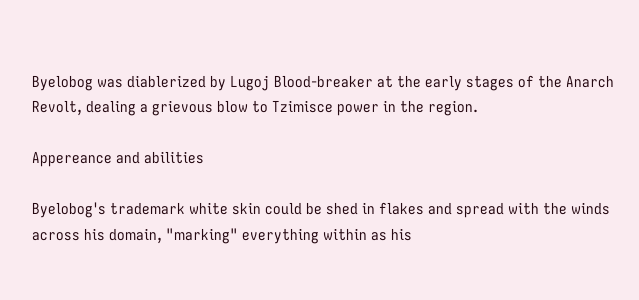Byelobog was diablerized by Lugoj Blood-breaker at the early stages of the Anarch Revolt, dealing a grievous blow to Tzimisce power in the region.

Appereance and abilities

Byelobog's trademark white skin could be shed in flakes and spread with the winds across his domain, "marking" everything within as his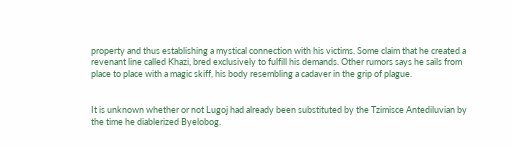property and thus establishing a mystical connection with his victims. Some claim that he created a revenant line called Khazi, bred exclusively to fulfill his demands. Other rumors says he sails from place to place with a magic skiff, his body resembling a cadaver in the grip of plague.


It is unknown whether or not Lugoj had already been substituted by the Tzimisce Antediluvian by the time he diablerized Byelobog.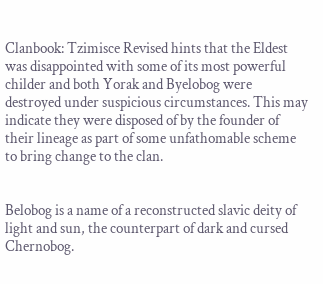Clanbook: Tzimisce Revised hints that the Eldest was disappointed with some of its most powerful childer and both Yorak and Byelobog were destroyed under suspicious circumstances. This may indicate they were disposed of by the founder of their lineage as part of some unfathomable scheme to bring change to the clan.


Belobog is a name of a reconstructed slavic deity of light and sun, the counterpart of dark and cursed Chernobog.